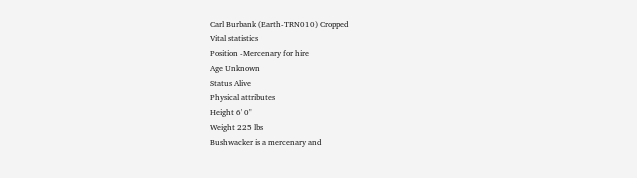Carl Burbank (Earth-TRN010) Cropped
Vital statistics
Position -Mercenary for hire
Age Unknown
Status Alive
Physical attributes
Height 6' 0"
Weight 225 lbs
Bushwacker is a mercenary and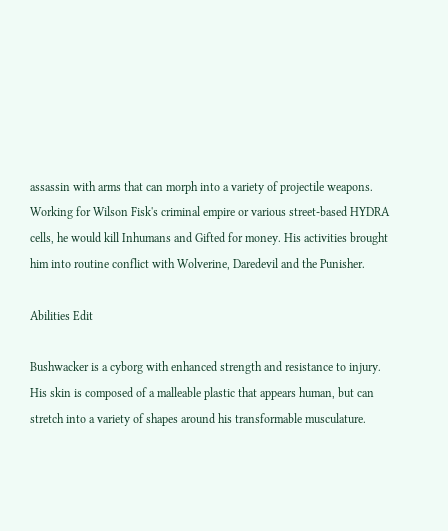assassin with arms that can morph into a variety of projectile weapons. Working for Wilson Fisk's criminal empire or various street-based HYDRA cells, he would kill Inhumans and Gifted for money. His activities brought him into routine conflict with Wolverine, Daredevil and the Punisher.

Abilities Edit

Bushwacker is a cyborg with enhanced strength and resistance to injury. His skin is composed of a malleable plastic that appears human, but can stretch into a variety of shapes around his transformable musculature.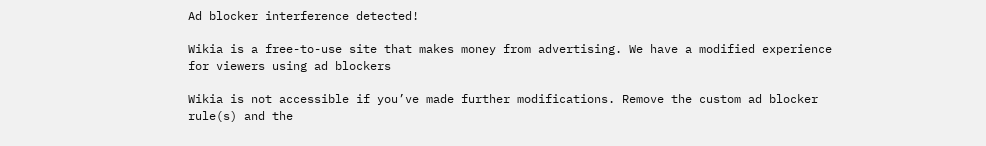Ad blocker interference detected!

Wikia is a free-to-use site that makes money from advertising. We have a modified experience for viewers using ad blockers

Wikia is not accessible if you’ve made further modifications. Remove the custom ad blocker rule(s) and the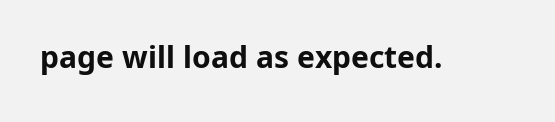page will load as expected.